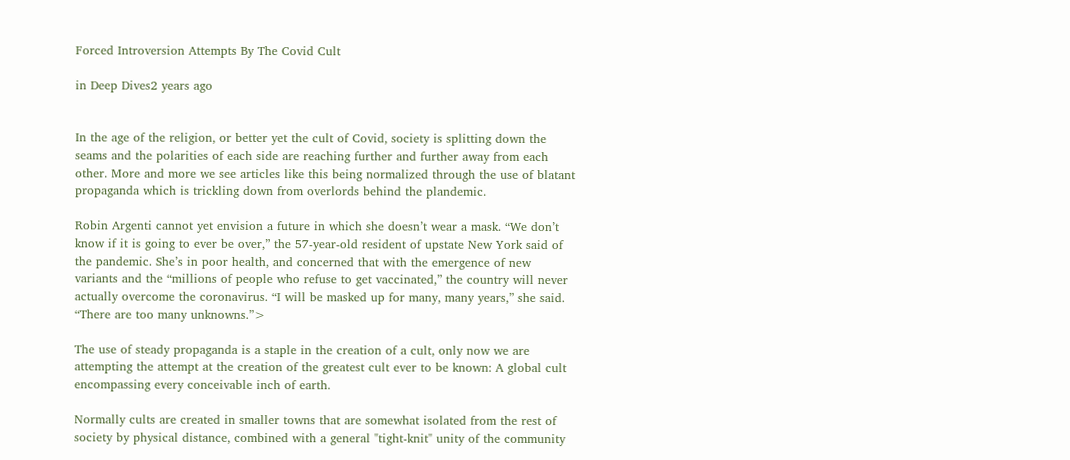Forced Introversion Attempts By The Covid Cult

in Deep Dives2 years ago


In the age of the religion, or better yet the cult of Covid, society is splitting down the seams and the polarities of each side are reaching further and further away from each other. More and more we see articles like this being normalized through the use of blatant propaganda which is trickling down from overlords behind the plandemic.

Robin Argenti cannot yet envision a future in which she doesn’t wear a mask. “We don’t know if it is going to ever be over,” the 57-year-old resident of upstate New York said of the pandemic. She’s in poor health, and concerned that with the emergence of new variants and the “millions of people who refuse to get vaccinated,” the country will never actually overcome the coronavirus. “I will be masked up for many, many years,” she said. “There are too many unknowns.”>

The use of steady propaganda is a staple in the creation of a cult, only now we are attempting the attempt at the creation of the greatest cult ever to be known: A global cult encompassing every conceivable inch of earth.

Normally cults are created in smaller towns that are somewhat isolated from the rest of society by physical distance, combined with a general "tight-knit" unity of the community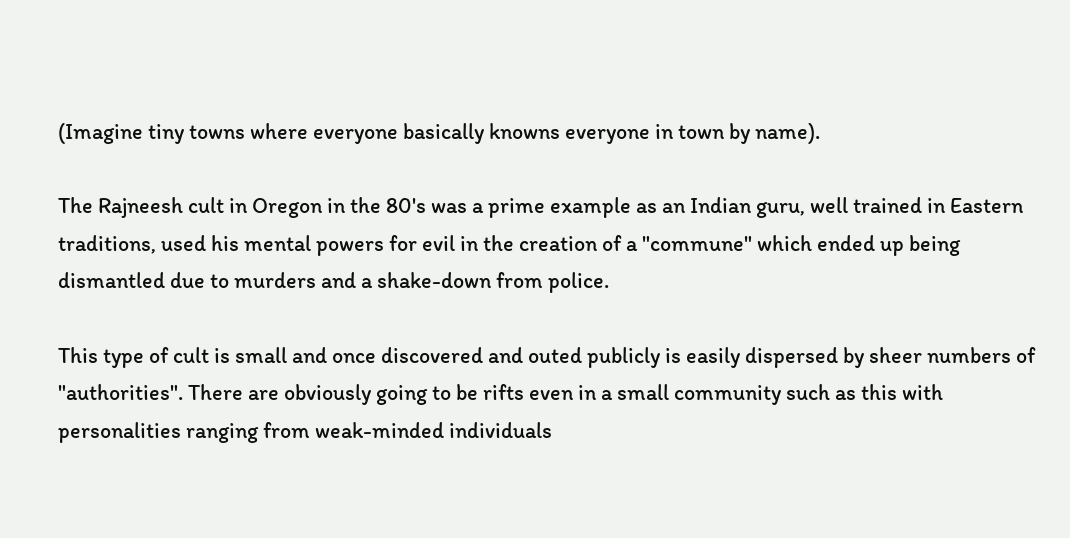(Imagine tiny towns where everyone basically knowns everyone in town by name).

The Rajneesh cult in Oregon in the 80's was a prime example as an Indian guru, well trained in Eastern traditions, used his mental powers for evil in the creation of a "commune" which ended up being dismantled due to murders and a shake-down from police.

This type of cult is small and once discovered and outed publicly is easily dispersed by sheer numbers of "authorities". There are obviously going to be rifts even in a small community such as this with personalities ranging from weak-minded individuals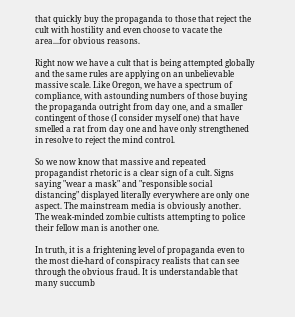that quickly buy the propaganda to those that reject the cult with hostility and even choose to vacate the area...for obvious reasons.

Right now we have a cult that is being attempted globally and the same rules are applying on an unbelievable massive scale. Like Oregon, we have a spectrum of compliance, with astounding numbers of those buying the propaganda outright from day one, and a smaller contingent of those (I consider myself one) that have smelled a rat from day one and have only strengthened in resolve to reject the mind control.

So we now know that massive and repeated propagandist rhetoric is a clear sign of a cult. Signs saying "wear a mask" and "responsible social distancing" displayed literally everywhere are only one aspect. The mainstream media is obviously another. The weak-minded zombie cultists attempting to police their fellow man is another one.

In truth, it is a frightening level of propaganda even to the most die-hard of conspiracy realists that can see through the obvious fraud. It is understandable that many succumb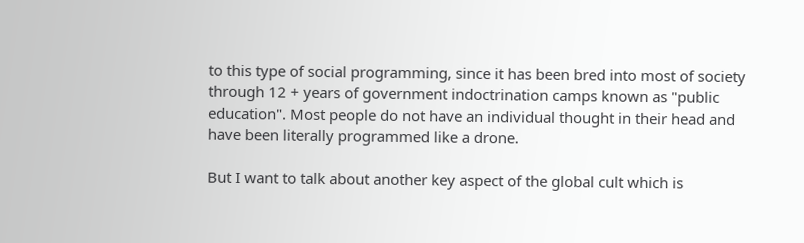to this type of social programming, since it has been bred into most of society through 12 + years of government indoctrination camps known as "public education". Most people do not have an individual thought in their head and have been literally programmed like a drone.

But I want to talk about another key aspect of the global cult which is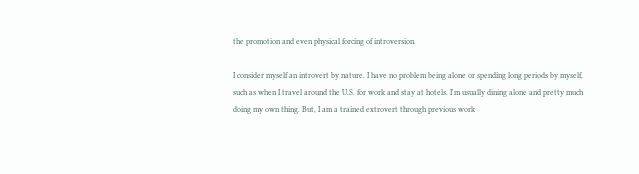the promotion and even physical forcing of introversion.

I consider myself an introvert by nature. I have no problem being alone or spending long periods by myself, such as when I travel around the U.S. for work and stay at hotels. I'm usually dining alone and pretty much doing my own thing. But, I am a trained extrovert through previous work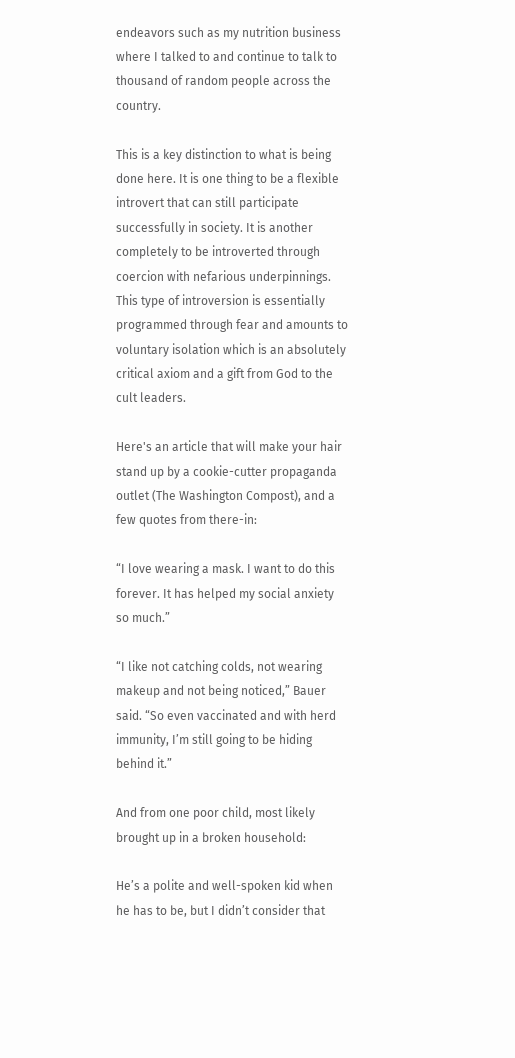endeavors such as my nutrition business where I talked to and continue to talk to thousand of random people across the country.

This is a key distinction to what is being done here. It is one thing to be a flexible introvert that can still participate successfully in society. It is another completely to be introverted through coercion with nefarious underpinnings. This type of introversion is essentially programmed through fear and amounts to voluntary isolation which is an absolutely critical axiom and a gift from God to the cult leaders.

Here's an article that will make your hair stand up by a cookie-cutter propaganda outlet (The Washington Compost), and a few quotes from there-in:

“I love wearing a mask. I want to do this forever. It has helped my social anxiety so much.”

“I like not catching colds, not wearing makeup and not being noticed,” Bauer said. “So even vaccinated and with herd immunity, I’m still going to be hiding behind it.”

And from one poor child, most likely brought up in a broken household:

He’s a polite and well-spoken kid when he has to be, but I didn’t consider that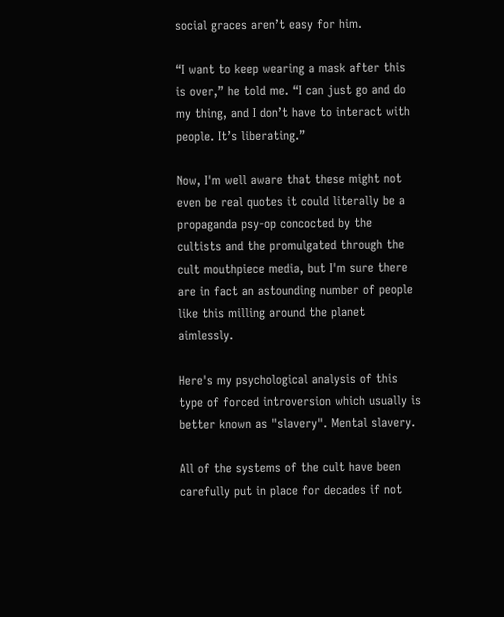social graces aren’t easy for him.

“I want to keep wearing a mask after this is over,” he told me. “I can just go and do my thing, and I don’t have to interact with people. It’s liberating.”

Now, I'm well aware that these might not even be real quotes it could literally be a propaganda psy-op concocted by the cultists and the promulgated through the cult mouthpiece media, but I'm sure there are in fact an astounding number of people like this milling around the planet aimlessly.

Here's my psychological analysis of this type of forced introversion which usually is better known as "slavery". Mental slavery.

All of the systems of the cult have been carefully put in place for decades if not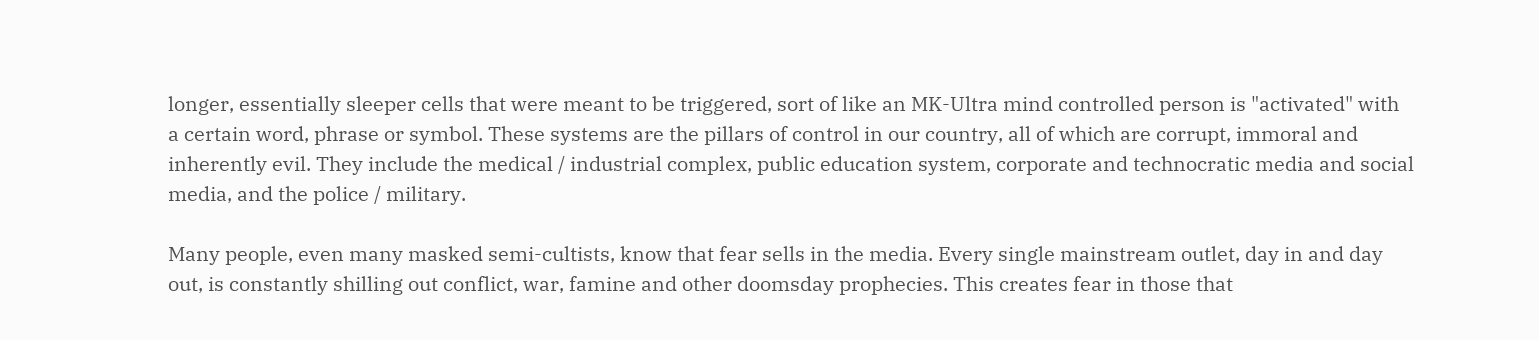longer, essentially sleeper cells that were meant to be triggered, sort of like an MK-Ultra mind controlled person is "activated" with a certain word, phrase or symbol. These systems are the pillars of control in our country, all of which are corrupt, immoral and inherently evil. They include the medical / industrial complex, public education system, corporate and technocratic media and social media, and the police / military.

Many people, even many masked semi-cultists, know that fear sells in the media. Every single mainstream outlet, day in and day out, is constantly shilling out conflict, war, famine and other doomsday prophecies. This creates fear in those that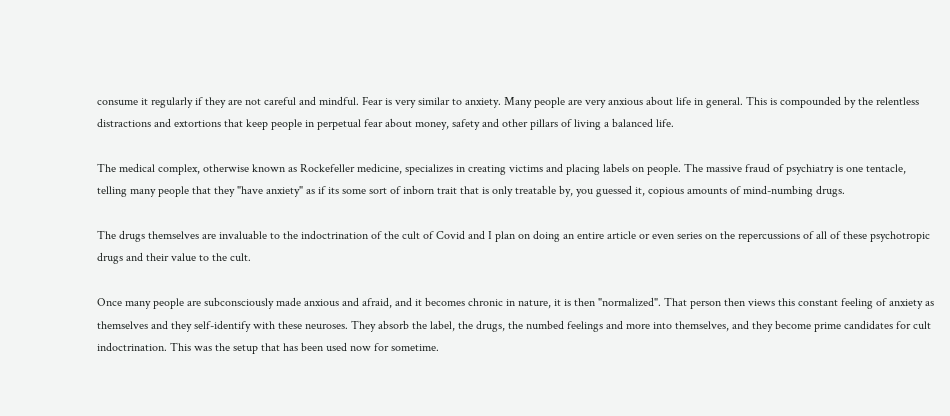consume it regularly if they are not careful and mindful. Fear is very similar to anxiety. Many people are very anxious about life in general. This is compounded by the relentless distractions and extortions that keep people in perpetual fear about money, safety and other pillars of living a balanced life.

The medical complex, otherwise known as Rockefeller medicine, specializes in creating victims and placing labels on people. The massive fraud of psychiatry is one tentacle, telling many people that they "have anxiety" as if its some sort of inborn trait that is only treatable by, you guessed it, copious amounts of mind-numbing drugs.

The drugs themselves are invaluable to the indoctrination of the cult of Covid and I plan on doing an entire article or even series on the repercussions of all of these psychotropic drugs and their value to the cult.

Once many people are subconsciously made anxious and afraid, and it becomes chronic in nature, it is then "normalized". That person then views this constant feeling of anxiety as themselves and they self-identify with these neuroses. They absorb the label, the drugs, the numbed feelings and more into themselves, and they become prime candidates for cult indoctrination. This was the setup that has been used now for sometime.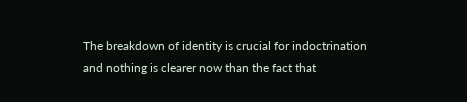The breakdown of identity is crucial for indoctrination and nothing is clearer now than the fact that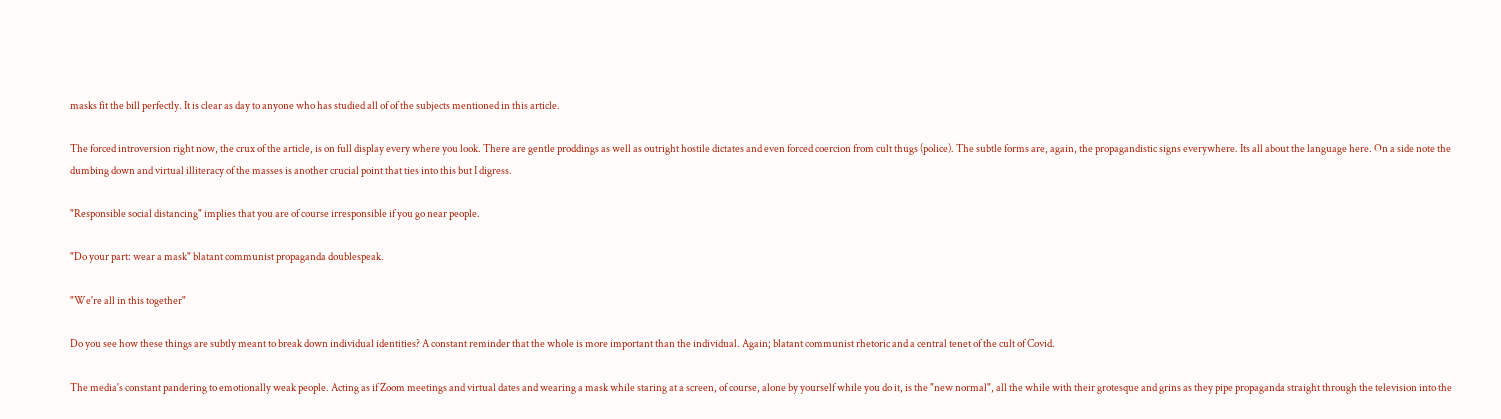masks fit the bill perfectly. It is clear as day to anyone who has studied all of of the subjects mentioned in this article.

The forced introversion right now, the crux of the article, is on full display every where you look. There are gentle proddings as well as outright hostile dictates and even forced coercion from cult thugs (police). The subtle forms are, again, the propagandistic signs everywhere. Its all about the language here. On a side note the dumbing down and virtual illiteracy of the masses is another crucial point that ties into this but I digress.

"Responsible social distancing" implies that you are of course irresponsible if you go near people.

"Do your part: wear a mask" blatant communist propaganda doublespeak.

"We're all in this together"

Do you see how these things are subtly meant to break down individual identities? A constant reminder that the whole is more important than the individual. Again; blatant communist rhetoric and a central tenet of the cult of Covid.

The media's constant pandering to emotionally weak people. Acting as if Zoom meetings and virtual dates and wearing a mask while staring at a screen, of course, alone by yourself while you do it, is the "new normal", all the while with their grotesque and grins as they pipe propaganda straight through the television into the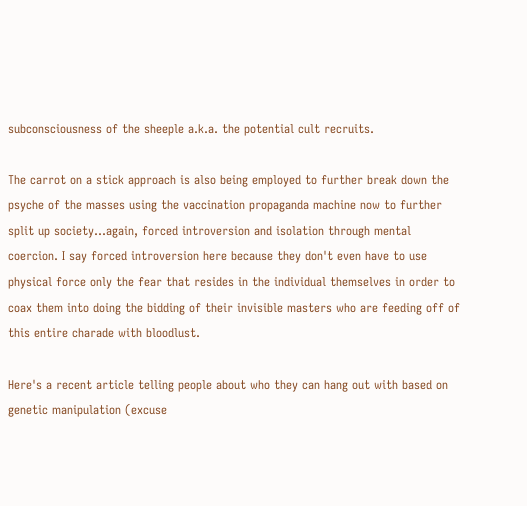subconsciousness of the sheeple a.k.a. the potential cult recruits.

The carrot on a stick approach is also being employed to further break down the psyche of the masses using the vaccination propaganda machine now to further split up society...again, forced introversion and isolation through mental coercion. I say forced introversion here because they don't even have to use physical force only the fear that resides in the individual themselves in order to coax them into doing the bidding of their invisible masters who are feeding off of this entire charade with bloodlust.

Here's a recent article telling people about who they can hang out with based on genetic manipulation (excuse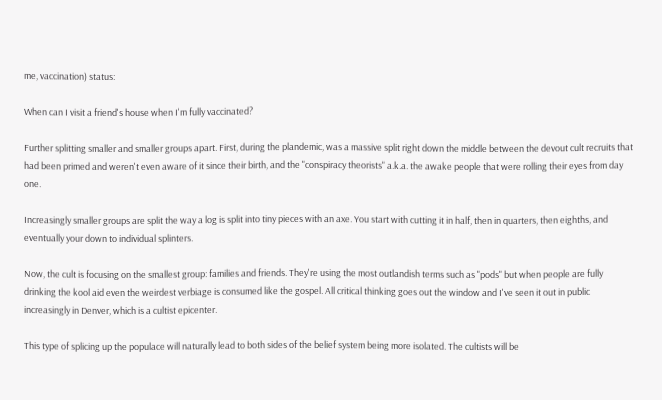me, vaccination) status:

When can I visit a friend's house when I'm fully vaccinated?

Further splitting smaller and smaller groups apart. First, during the plandemic, was a massive split right down the middle between the devout cult recruits that had been primed and weren't even aware of it since their birth, and the "conspiracy theorists" a.k.a. the awake people that were rolling their eyes from day one.

Increasingly smaller groups are split the way a log is split into tiny pieces with an axe. You start with cutting it in half, then in quarters, then eighths, and eventually your down to individual splinters.

Now, the cult is focusing on the smallest group: families and friends. They're using the most outlandish terms such as "pods" but when people are fully drinking the kool aid even the weirdest verbiage is consumed like the gospel. All critical thinking goes out the window and I've seen it out in public increasingly in Denver, which is a cultist epicenter.

This type of splicing up the populace will naturally lead to both sides of the belief system being more isolated. The cultists will be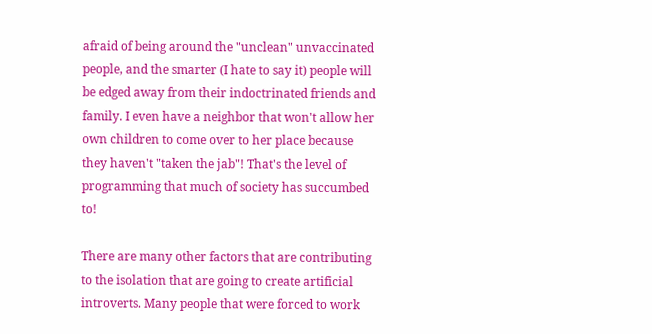afraid of being around the "unclean" unvaccinated people, and the smarter (I hate to say it) people will be edged away from their indoctrinated friends and family. I even have a neighbor that won't allow her own children to come over to her place because they haven't "taken the jab"! That's the level of programming that much of society has succumbed to!

There are many other factors that are contributing to the isolation that are going to create artificial introverts. Many people that were forced to work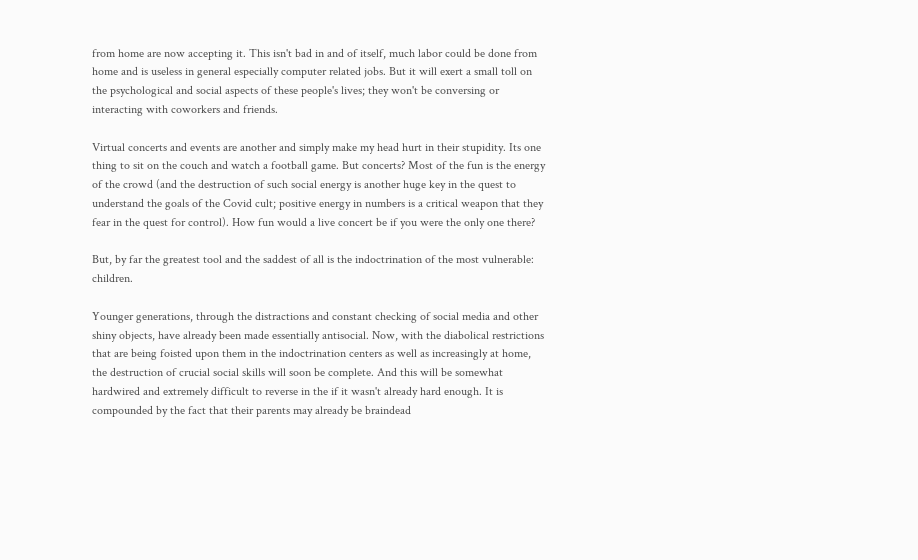from home are now accepting it. This isn't bad in and of itself, much labor could be done from home and is useless in general especially computer related jobs. But it will exert a small toll on the psychological and social aspects of these people's lives; they won't be conversing or interacting with coworkers and friends.

Virtual concerts and events are another and simply make my head hurt in their stupidity. Its one thing to sit on the couch and watch a football game. But concerts? Most of the fun is the energy of the crowd (and the destruction of such social energy is another huge key in the quest to understand the goals of the Covid cult; positive energy in numbers is a critical weapon that they fear in the quest for control). How fun would a live concert be if you were the only one there?

But, by far the greatest tool and the saddest of all is the indoctrination of the most vulnerable: children.

Younger generations, through the distractions and constant checking of social media and other shiny objects, have already been made essentially antisocial. Now, with the diabolical restrictions that are being foisted upon them in the indoctrination centers as well as increasingly at home, the destruction of crucial social skills will soon be complete. And this will be somewhat hardwired and extremely difficult to reverse in the if it wasn't already hard enough. It is compounded by the fact that their parents may already be braindead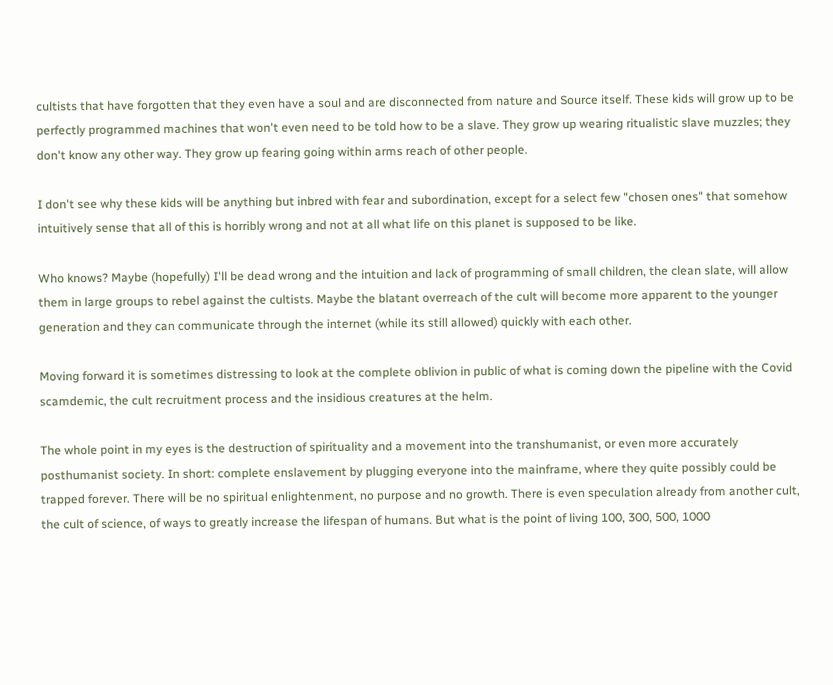cultists that have forgotten that they even have a soul and are disconnected from nature and Source itself. These kids will grow up to be perfectly programmed machines that won't even need to be told how to be a slave. They grow up wearing ritualistic slave muzzles; they don't know any other way. They grow up fearing going within arms reach of other people.

I don't see why these kids will be anything but inbred with fear and subordination, except for a select few "chosen ones" that somehow intuitively sense that all of this is horribly wrong and not at all what life on this planet is supposed to be like.

Who knows? Maybe (hopefully) I'll be dead wrong and the intuition and lack of programming of small children, the clean slate, will allow them in large groups to rebel against the cultists. Maybe the blatant overreach of the cult will become more apparent to the younger generation and they can communicate through the internet (while its still allowed) quickly with each other.

Moving forward it is sometimes distressing to look at the complete oblivion in public of what is coming down the pipeline with the Covid scamdemic, the cult recruitment process and the insidious creatures at the helm.

The whole point in my eyes is the destruction of spirituality and a movement into the transhumanist, or even more accurately posthumanist society. In short: complete enslavement by plugging everyone into the mainframe, where they quite possibly could be trapped forever. There will be no spiritual enlightenment, no purpose and no growth. There is even speculation already from another cult, the cult of science, of ways to greatly increase the lifespan of humans. But what is the point of living 100, 300, 500, 1000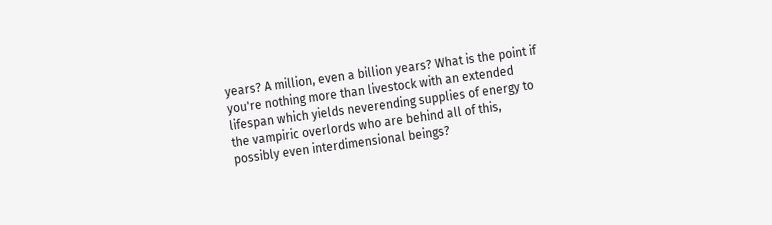years? A million, even a billion years? What is the point if you're nothing more than livestock with an extended lifespan which yields neverending supplies of energy to the vampiric overlords who are behind all of this, possibly even interdimensional beings?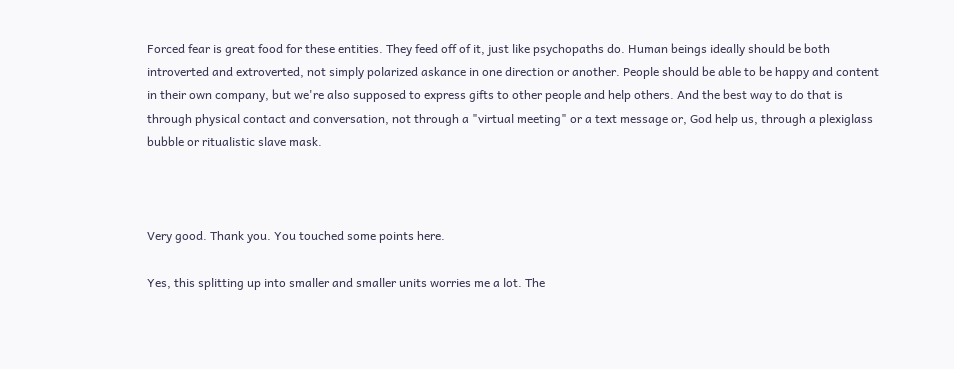Forced fear is great food for these entities. They feed off of it, just like psychopaths do. Human beings ideally should be both introverted and extroverted, not simply polarized askance in one direction or another. People should be able to be happy and content in their own company, but we're also supposed to express gifts to other people and help others. And the best way to do that is through physical contact and conversation, not through a "virtual meeting" or a text message or, God help us, through a plexiglass bubble or ritualistic slave mask.



Very good. Thank you. You touched some points here.

Yes, this splitting up into smaller and smaller units worries me a lot. The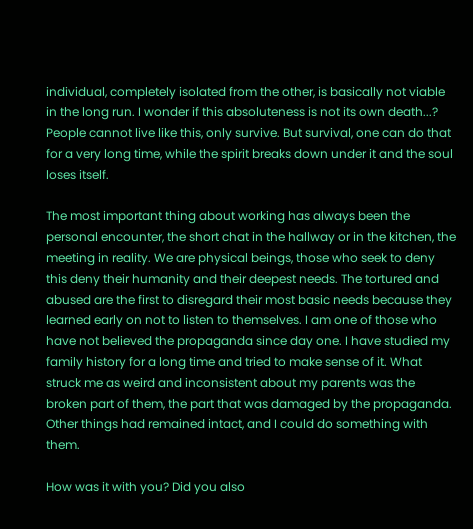individual, completely isolated from the other, is basically not viable in the long run. I wonder if this absoluteness is not its own death...? People cannot live like this, only survive. But survival, one can do that for a very long time, while the spirit breaks down under it and the soul loses itself.

The most important thing about working has always been the personal encounter, the short chat in the hallway or in the kitchen, the meeting in reality. We are physical beings, those who seek to deny this deny their humanity and their deepest needs. The tortured and abused are the first to disregard their most basic needs because they learned early on not to listen to themselves. I am one of those who have not believed the propaganda since day one. I have studied my family history for a long time and tried to make sense of it. What struck me as weird and inconsistent about my parents was the broken part of them, the part that was damaged by the propaganda. Other things had remained intact, and I could do something with them.

How was it with you? Did you also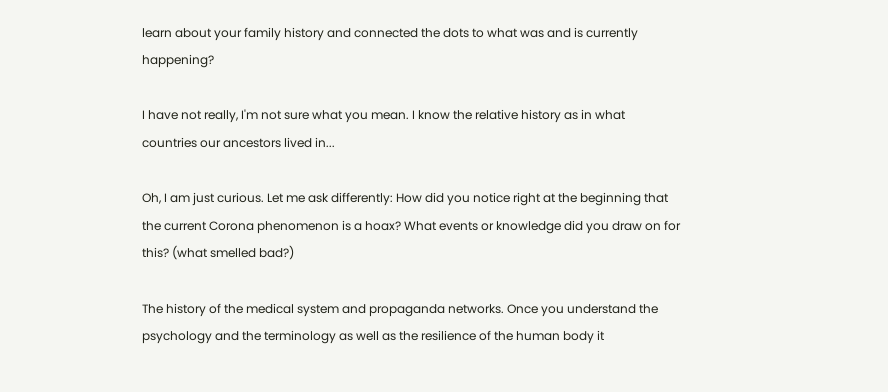learn about your family history and connected the dots to what was and is currently happening?

I have not really, I'm not sure what you mean. I know the relative history as in what countries our ancestors lived in...

Oh, I am just curious. Let me ask differently: How did you notice right at the beginning that the current Corona phenomenon is a hoax? What events or knowledge did you draw on for this? (what smelled bad?)

The history of the medical system and propaganda networks. Once you understand the psychology and the terminology as well as the resilience of the human body it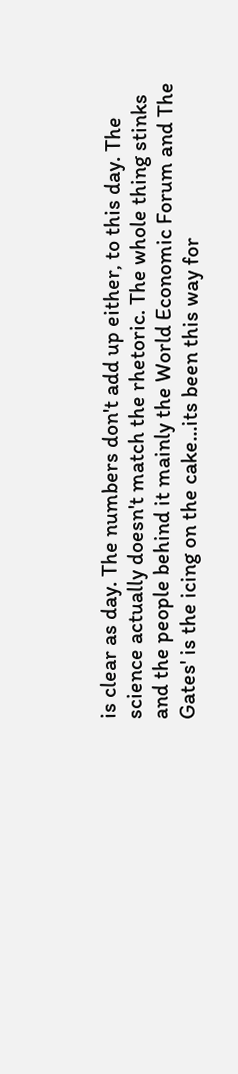is clear as day. The numbers don't add up either, to this day. The science actually doesn't match the rhetoric. The whole thing stinks and the people behind it mainly the World Economic Forum and The Gates' is the icing on the cake...its been this way for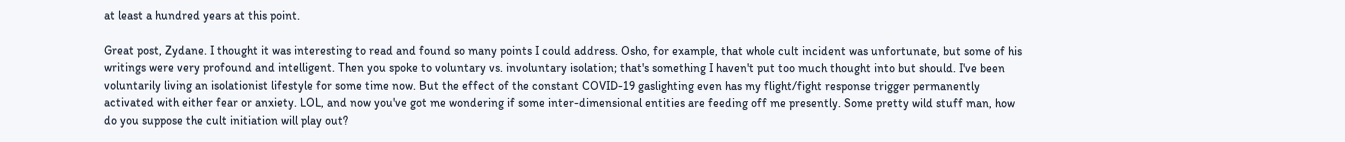at least a hundred years at this point.

Great post, Zydane. I thought it was interesting to read and found so many points I could address. Osho, for example, that whole cult incident was unfortunate, but some of his writings were very profound and intelligent. Then you spoke to voluntary vs. involuntary isolation; that's something I haven't put too much thought into but should. I've been voluntarily living an isolationist lifestyle for some time now. But the effect of the constant COVID-19 gaslighting even has my flight/fight response trigger permanently activated with either fear or anxiety. LOL, and now you've got me wondering if some inter-dimensional entities are feeding off me presently. Some pretty wild stuff man, how do you suppose the cult initiation will play out?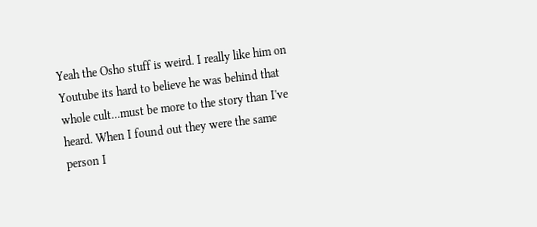Yeah the Osho stuff is weird. I really like him on Youtube its hard to believe he was behind that whole cult...must be more to the story than I've heard. When I found out they were the same person I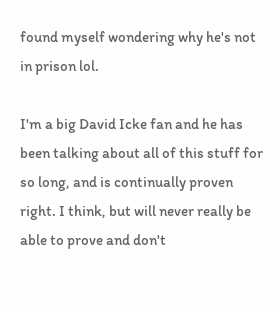found myself wondering why he's not in prison lol.

I'm a big David Icke fan and he has been talking about all of this stuff for so long, and is continually proven right. I think, but will never really be able to prove and don't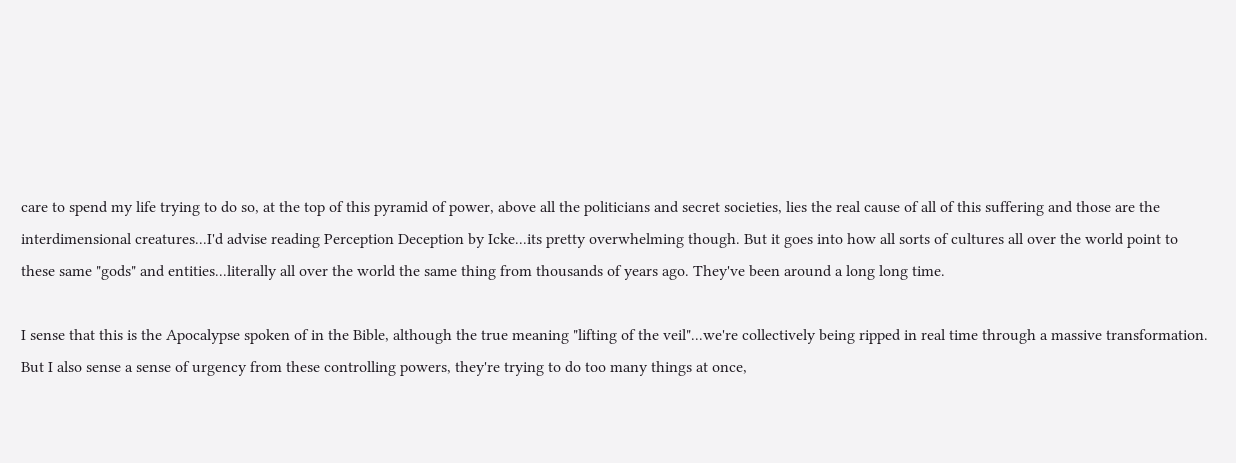care to spend my life trying to do so, at the top of this pyramid of power, above all the politicians and secret societies, lies the real cause of all of this suffering and those are the interdimensional creatures...I'd advise reading Perception Deception by Icke...its pretty overwhelming though. But it goes into how all sorts of cultures all over the world point to these same "gods" and entities...literally all over the world the same thing from thousands of years ago. They've been around a long long time.

I sense that this is the Apocalypse spoken of in the Bible, although the true meaning "lifting of the veil"...we're collectively being ripped in real time through a massive transformation. But I also sense a sense of urgency from these controlling powers, they're trying to do too many things at once,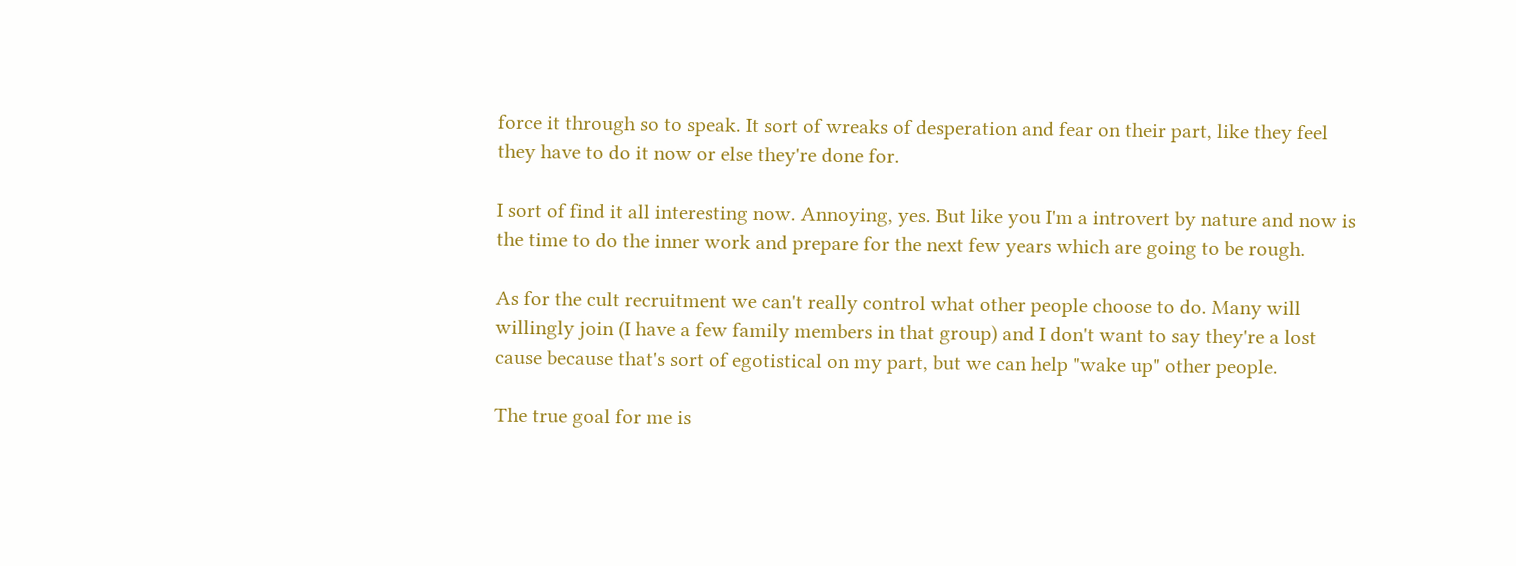force it through so to speak. It sort of wreaks of desperation and fear on their part, like they feel they have to do it now or else they're done for.

I sort of find it all interesting now. Annoying, yes. But like you I'm a introvert by nature and now is the time to do the inner work and prepare for the next few years which are going to be rough.

As for the cult recruitment we can't really control what other people choose to do. Many will willingly join (I have a few family members in that group) and I don't want to say they're a lost cause because that's sort of egotistical on my part, but we can help "wake up" other people.

The true goal for me is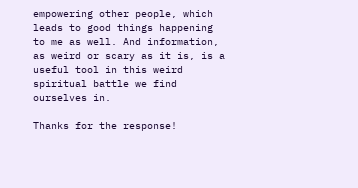empowering other people, which leads to good things happening to me as well. And information, as weird or scary as it is, is a useful tool in this weird spiritual battle we find ourselves in.

Thanks for the response!